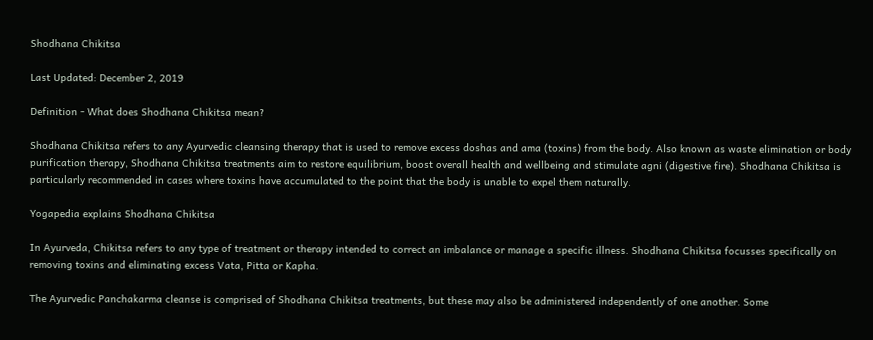Shodhana Chikitsa

Last Updated: December 2, 2019

Definition - What does Shodhana Chikitsa mean?

Shodhana Chikitsa refers to any Ayurvedic cleansing therapy that is used to remove excess doshas and ama (toxins) from the body. Also known as waste elimination or body purification therapy, Shodhana Chikitsa treatments aim to restore equilibrium, boost overall health and wellbeing and stimulate agni (digestive fire). Shodhana Chikitsa is particularly recommended in cases where toxins have accumulated to the point that the body is unable to expel them naturally.

Yogapedia explains Shodhana Chikitsa

In Ayurveda, Chikitsa refers to any type of treatment or therapy intended to correct an imbalance or manage a specific illness. Shodhana Chikitsa focusses specifically on removing toxins and eliminating excess Vata, Pitta or Kapha.

The Ayurvedic Panchakarma cleanse is comprised of Shodhana Chikitsa treatments, but these may also be administered independently of one another. Some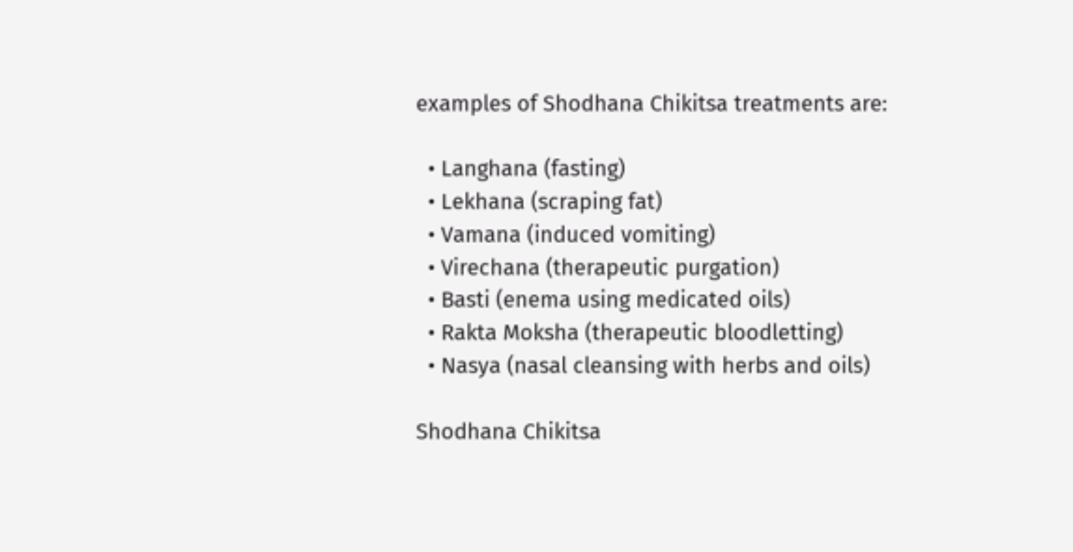examples of Shodhana Chikitsa treatments are:

  • Langhana (fasting)
  • Lekhana (scraping fat)
  • Vamana (induced vomiting)
  • Virechana (therapeutic purgation)
  • Basti (enema using medicated oils)
  • Rakta Moksha (therapeutic bloodletting)
  • Nasya (nasal cleansing with herbs and oils)

Shodhana Chikitsa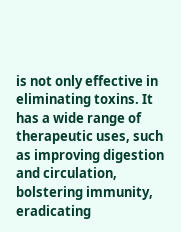is not only effective in eliminating toxins. It has a wide range of therapeutic uses, such as improving digestion and circulation, bolstering immunity, eradicating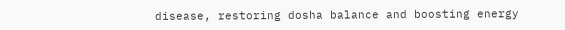disease, restoring dosha balance and boosting energy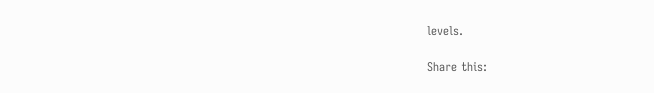levels.

Share this: